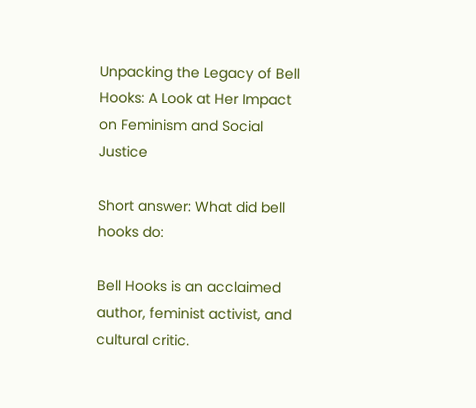Unpacking the Legacy of Bell Hooks: A Look at Her Impact on Feminism and Social Justice

Short answer: What did bell hooks do:

Bell Hooks is an acclaimed author, feminist activist, and cultural critic.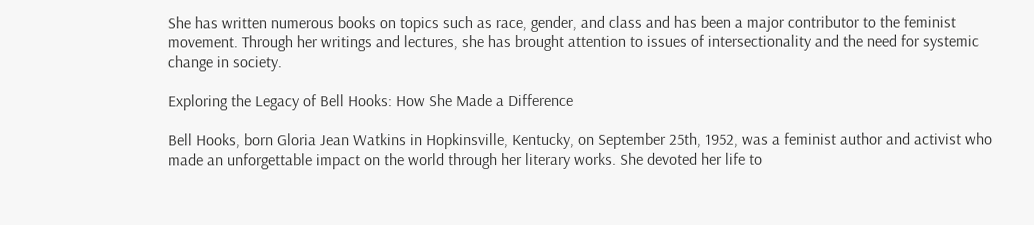She has written numerous books on topics such as race, gender, and class and has been a major contributor to the feminist movement. Through her writings and lectures, she has brought attention to issues of intersectionality and the need for systemic change in society.

Exploring the Legacy of Bell Hooks: How She Made a Difference

Bell Hooks, born Gloria Jean Watkins in Hopkinsville, Kentucky, on September 25th, 1952, was a feminist author and activist who made an unforgettable impact on the world through her literary works. She devoted her life to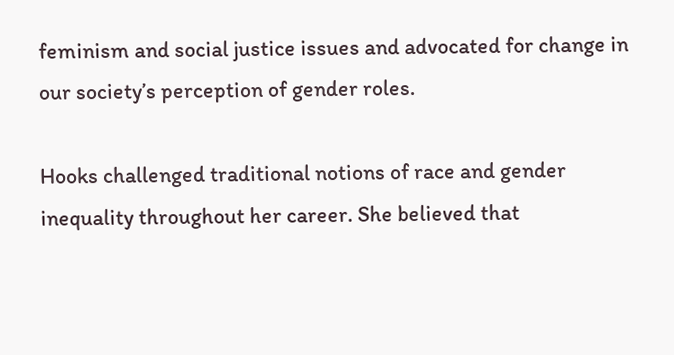feminism and social justice issues and advocated for change in our society’s perception of gender roles.

Hooks challenged traditional notions of race and gender inequality throughout her career. She believed that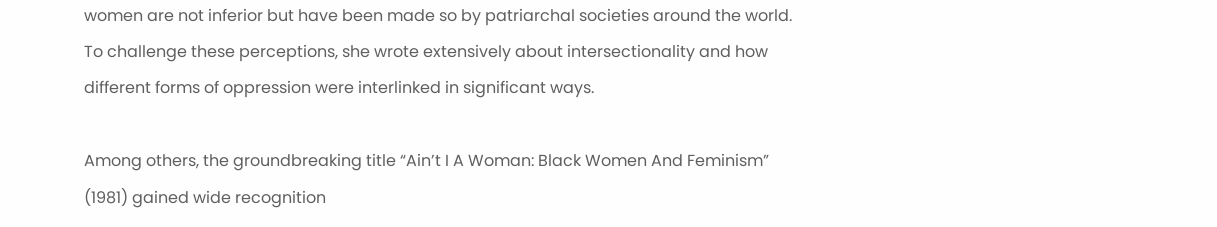women are not inferior but have been made so by patriarchal societies around the world. To challenge these perceptions, she wrote extensively about intersectionality and how different forms of oppression were interlinked in significant ways.

Among others, the groundbreaking title “Ain’t I A Woman: Black Women And Feminism” (1981) gained wide recognition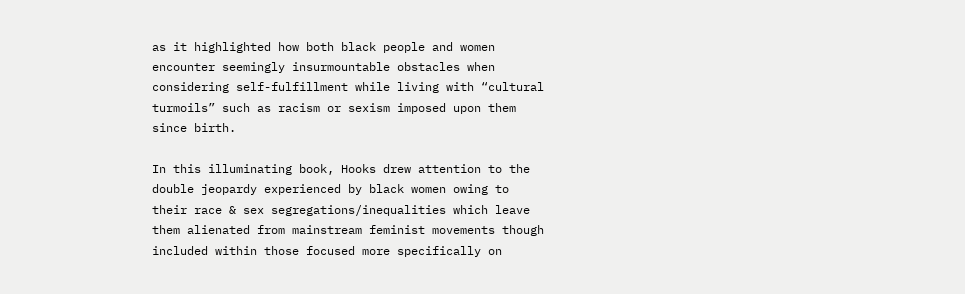as it highlighted how both black people and women encounter seemingly insurmountable obstacles when considering self-fulfillment while living with “cultural turmoils” such as racism or sexism imposed upon them since birth.

In this illuminating book, Hooks drew attention to the double jeopardy experienced by black women owing to their race & sex segregations/inequalities which leave them alienated from mainstream feminist movements though included within those focused more specifically on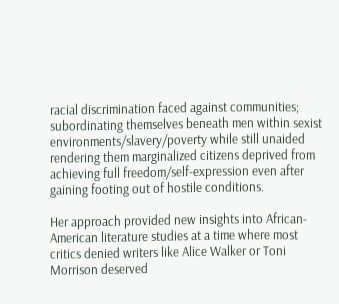racial discrimination faced against communities; subordinating themselves beneath men within sexist environments/slavery/poverty while still unaided rendering them marginalized citizens deprived from achieving full freedom/self-expression even after gaining footing out of hostile conditions.

Her approach provided new insights into African-American literature studies at a time where most critics denied writers like Alice Walker or Toni Morrison deserved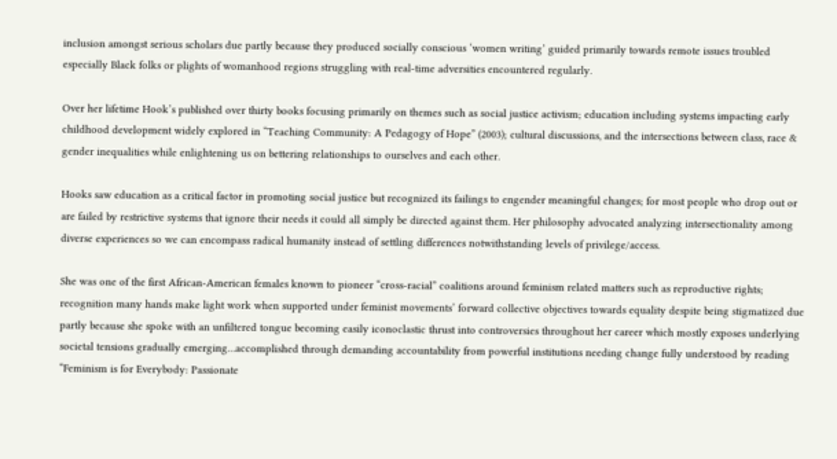inclusion amongst serious scholars due partly because they produced socially conscious ‘women writing’ guided primarily towards remote issues troubled especially Black folks or plights of womanhood regions struggling with real-time adversities encountered regularly.

Over her lifetime Hook’s published over thirty books focusing primarily on themes such as social justice activism; education including systems impacting early childhood development widely explored in “Teaching Community: A Pedagogy of Hope” (2003); cultural discussions, and the intersections between class, race & gender inequalities while enlightening us on bettering relationships to ourselves and each other.

Hooks saw education as a critical factor in promoting social justice but recognized its failings to engender meaningful changes; for most people who drop out or are failed by restrictive systems that ignore their needs it could all simply be directed against them. Her philosophy advocated analyzing intersectionality among diverse experiences so we can encompass radical humanity instead of settling differences notwithstanding levels of privilege/access.

She was one of the first African-American females known to pioneer “cross-racial” coalitions around feminism related matters such as reproductive rights; recognition many hands make light work when supported under feminist movements’ forward collective objectives towards equality despite being stigmatized due partly because she spoke with an unfiltered tongue becoming easily iconoclastic thrust into controversies throughout her career which mostly exposes underlying societal tensions gradually emerging…accomplished through demanding accountability from powerful institutions needing change fully understood by reading “Feminism is for Everybody: Passionate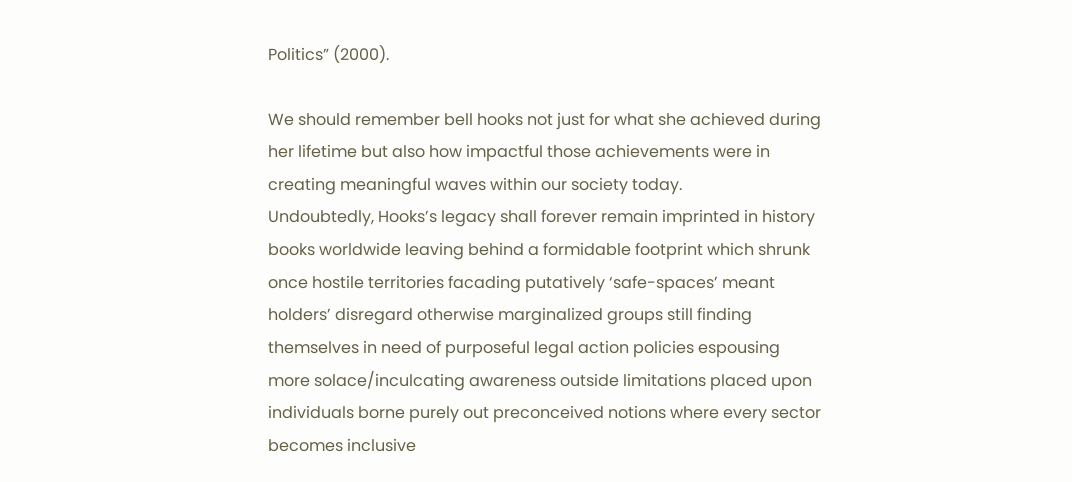Politics” (2000).

We should remember bell hooks not just for what she achieved during her lifetime but also how impactful those achievements were in creating meaningful waves within our society today.
Undoubtedly, Hooks’s legacy shall forever remain imprinted in history books worldwide leaving behind a formidable footprint which shrunk once hostile territories facading putatively ‘safe-spaces’ meant holders’ disregard otherwise marginalized groups still finding themselves in need of purposeful legal action policies espousing more solace/inculcating awareness outside limitations placed upon individuals borne purely out preconceived notions where every sector becomes inclusive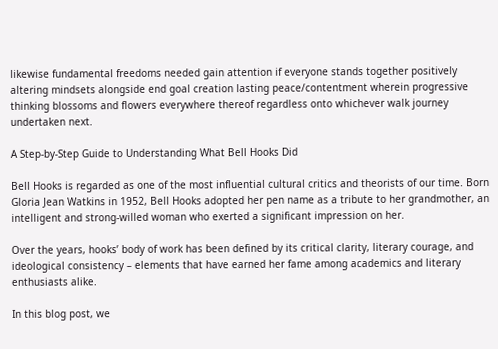likewise fundamental freedoms needed gain attention if everyone stands together positively altering mindsets alongside end goal creation lasting peace/contentment wherein progressive thinking blossoms and flowers everywhere thereof regardless onto whichever walk journey undertaken next.

A Step-by-Step Guide to Understanding What Bell Hooks Did

Bell Hooks is regarded as one of the most influential cultural critics and theorists of our time. Born Gloria Jean Watkins in 1952, Bell Hooks adopted her pen name as a tribute to her grandmother, an intelligent and strong-willed woman who exerted a significant impression on her.

Over the years, hooks’ body of work has been defined by its critical clarity, literary courage, and ideological consistency – elements that have earned her fame among academics and literary enthusiasts alike.

In this blog post, we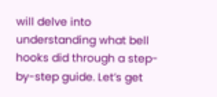will delve into understanding what bell hooks did through a step-by-step guide. Let’s get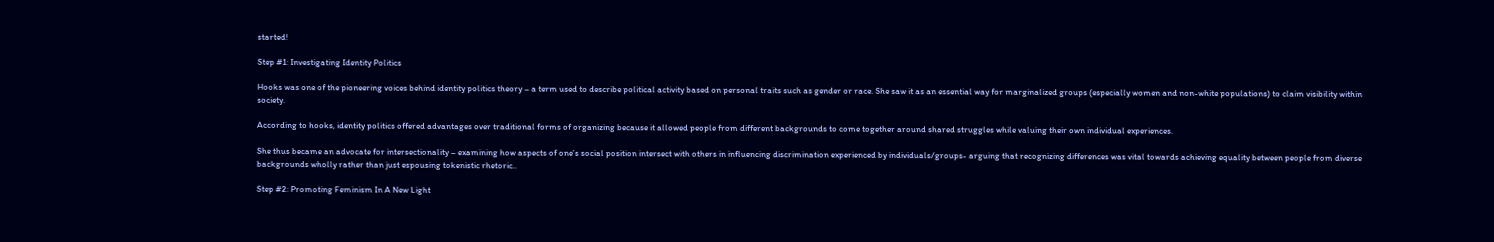started!

Step #1: Investigating Identity Politics

Hooks was one of the pioneering voices behind identity politics theory – a term used to describe political activity based on personal traits such as gender or race. She saw it as an essential way for marginalized groups (especially women and non-white populations) to claim visibility within society.

According to hooks, identity politics offered advantages over traditional forms of organizing because it allowed people from different backgrounds to come together around shared struggles while valuing their own individual experiences.

She thus became an advocate for intersectionality – examining how aspects of one’s social position intersect with others in influencing discrimination experienced by individuals/groups- arguing that recognizing differences was vital towards achieving equality between people from diverse backgrounds wholly rather than just espousing tokenistic rhetoric..

Step #2: Promoting Feminism In A New Light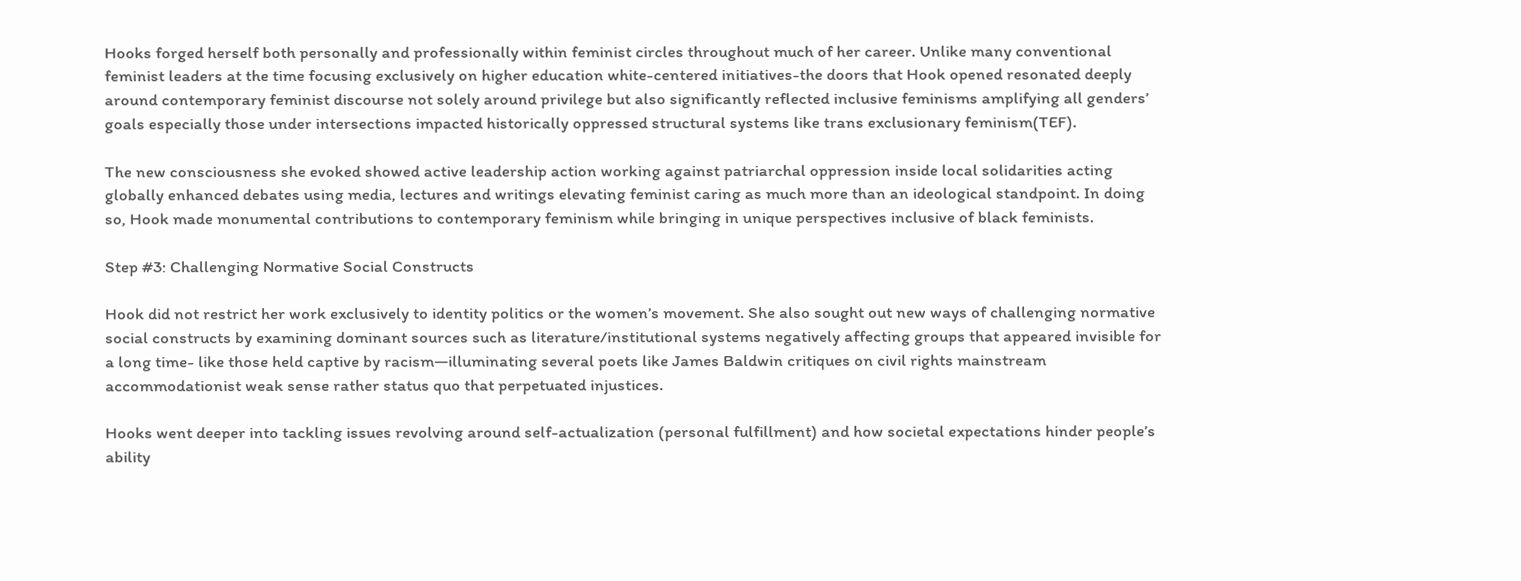Hooks forged herself both personally and professionally within feminist circles throughout much of her career. Unlike many conventional feminist leaders at the time focusing exclusively on higher education white-centered initiatives-the doors that Hook opened resonated deeply around contemporary feminist discourse not solely around privilege but also significantly reflected inclusive feminisms amplifying all genders’ goals especially those under intersections impacted historically oppressed structural systems like trans exclusionary feminism(TEF).

The new consciousness she evoked showed active leadership action working against patriarchal oppression inside local solidarities acting globally enhanced debates using media, lectures and writings elevating feminist caring as much more than an ideological standpoint. In doing so, Hook made monumental contributions to contemporary feminism while bringing in unique perspectives inclusive of black feminists.

Step #3: Challenging Normative Social Constructs

Hook did not restrict her work exclusively to identity politics or the women’s movement. She also sought out new ways of challenging normative social constructs by examining dominant sources such as literature/institutional systems negatively affecting groups that appeared invisible for a long time- like those held captive by racism—illuminating several poets like James Baldwin critiques on civil rights mainstream accommodationist weak sense rather status quo that perpetuated injustices.

Hooks went deeper into tackling issues revolving around self-actualization (personal fulfillment) and how societal expectations hinder people’s ability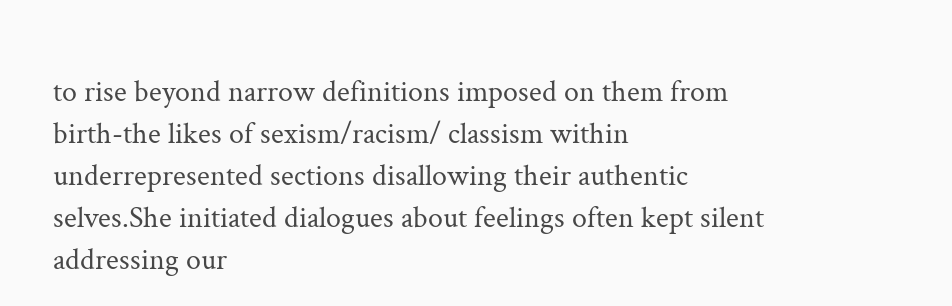to rise beyond narrow definitions imposed on them from birth-the likes of sexism/racism/ classism within underrepresented sections disallowing their authentic selves.She initiated dialogues about feelings often kept silent addressing our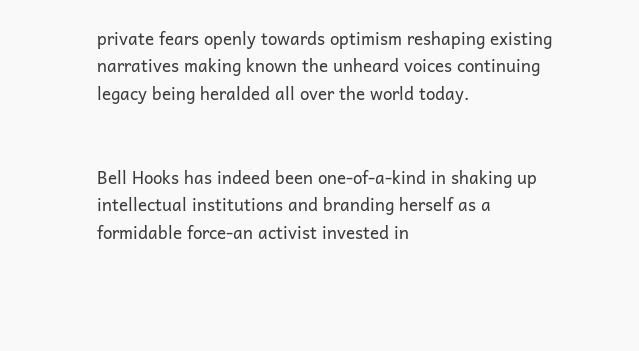private fears openly towards optimism reshaping existing narratives making known the unheard voices continuing legacy being heralded all over the world today.


Bell Hooks has indeed been one-of-a-kind in shaking up intellectual institutions and branding herself as a formidable force-an activist invested in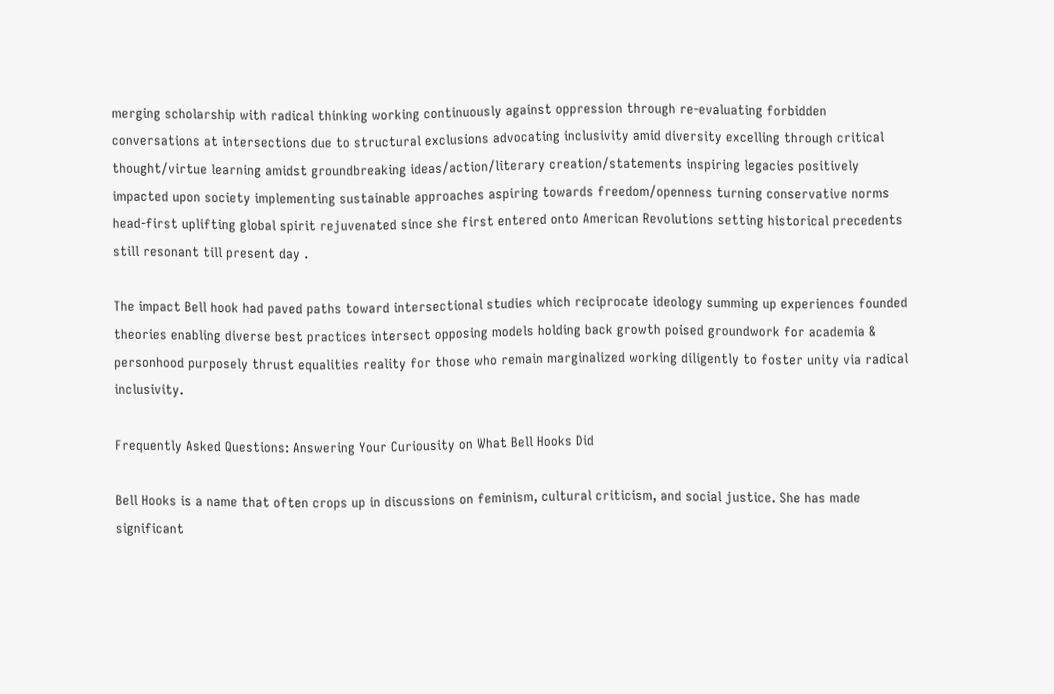merging scholarship with radical thinking working continuously against oppression through re-evaluating forbidden conversations at intersections due to structural exclusions advocating inclusivity amid diversity excelling through critical thought/virtue learning amidst groundbreaking ideas/action/literary creation/statements inspiring legacies positively impacted upon society implementing sustainable approaches aspiring towards freedom/openness turning conservative norms head-first uplifting global spirit rejuvenated since she first entered onto American Revolutions setting historical precedents still resonant till present day .

The impact Bell hook had paved paths toward intersectional studies which reciprocate ideology summing up experiences founded theories enabling diverse best practices intersect opposing models holding back growth poised groundwork for academia & personhood purposely thrust equalities reality for those who remain marginalized working diligently to foster unity via radical inclusivity.

Frequently Asked Questions: Answering Your Curiousity on What Bell Hooks Did

Bell Hooks is a name that often crops up in discussions on feminism, cultural criticism, and social justice. She has made significant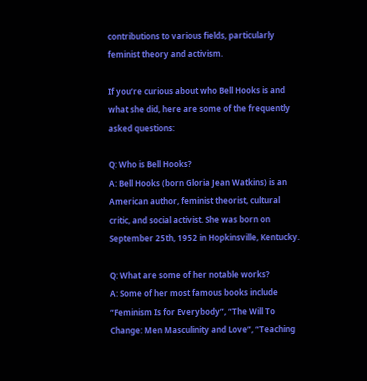contributions to various fields, particularly feminist theory and activism.

If you’re curious about who Bell Hooks is and what she did, here are some of the frequently asked questions:

Q: Who is Bell Hooks?
A: Bell Hooks (born Gloria Jean Watkins) is an American author, feminist theorist, cultural critic, and social activist. She was born on September 25th, 1952 in Hopkinsville, Kentucky.

Q: What are some of her notable works?
A: Some of her most famous books include “Feminism Is for Everybody”, “The Will To Change: Men Masculinity and Love”, “Teaching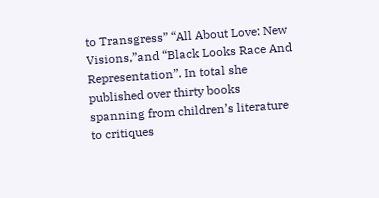to Transgress” “All About Love: New Visions,”and “Black Looks Race And Representation”. In total she published over thirty books spanning from children’s literature to critiques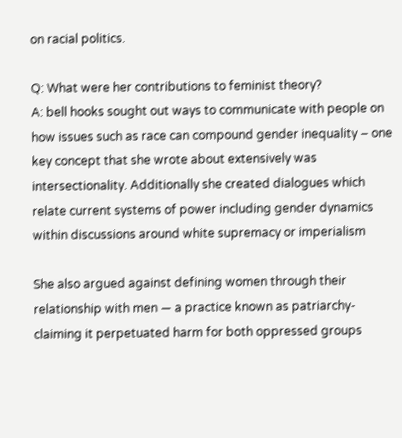on racial politics.

Q: What were her contributions to feminist theory?
A: bell hooks sought out ways to communicate with people on how issues such as race can compound gender inequality – one key concept that she wrote about extensively was intersectionality. Additionally she created dialogues which relate current systems of power including gender dynamics within discussions around white supremacy or imperialism

She also argued against defining women through their relationship with men — a practice known as patriarchy- claiming it perpetuated harm for both oppressed groups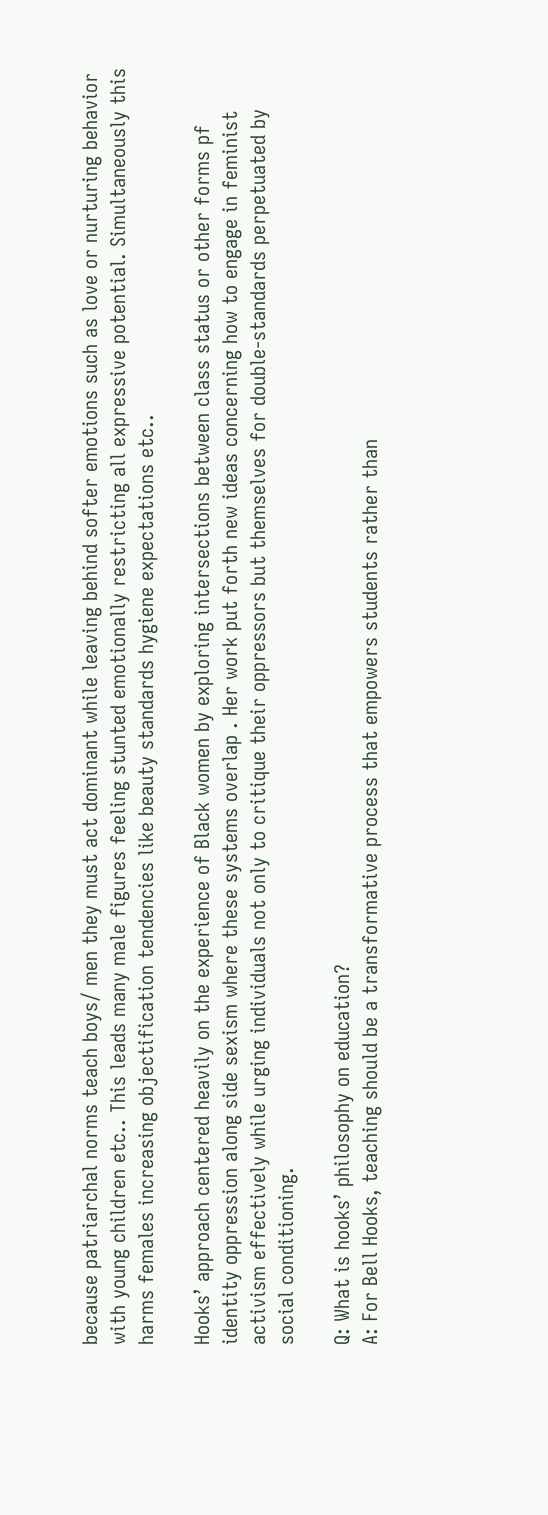because patriarchal norms teach boys/ men they must act dominant while leaving behind softer emotions such as love or nurturing behavior with young children etc.. This leads many male figures feeling stunted emotionally restricting all expressive potential. Simultaneously this harms females increasing objectification tendencies like beauty standards hygiene expectations etc..

Hooks’ approach centered heavily on the experience of Black women by exploring intersections between class status or other forms pf identity oppression along side sexism where these systems overlap . Her work put forth new ideas concerning how to engage in feminist activism effectively while urging individuals not only to critique their oppressors but themselves for double-standards perpetuated by social conditioning.

Q: What is hooks’ philosophy on education?
A: For Bell Hooks, teaching should be a transformative process that empowers students rather than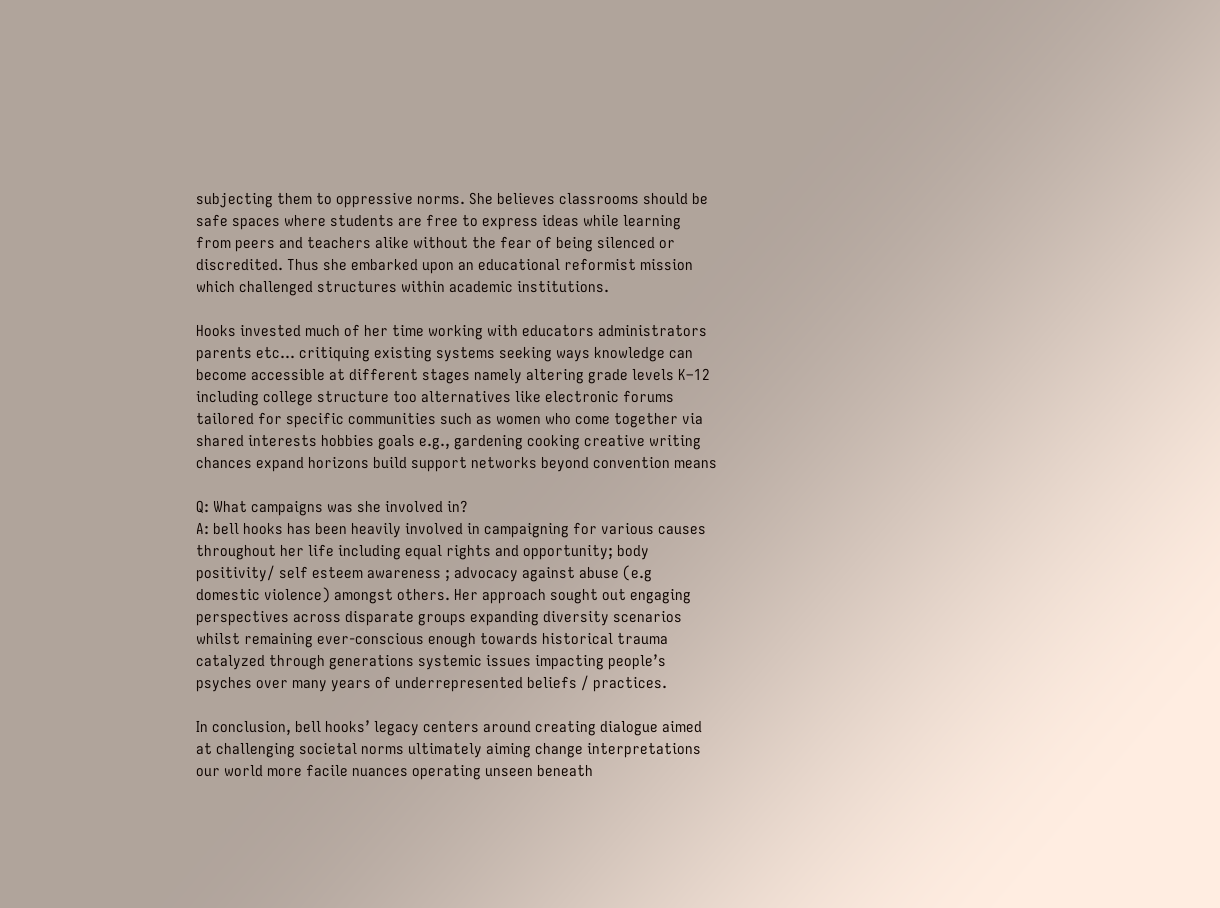subjecting them to oppressive norms. She believes classrooms should be safe spaces where students are free to express ideas while learning from peers and teachers alike without the fear of being silenced or discredited. Thus she embarked upon an educational reformist mission which challenged structures within academic institutions.

Hooks invested much of her time working with educators administrators parents etc… critiquing existing systems seeking ways knowledge can become accessible at different stages namely altering grade levels K–12 including college structure too alternatives like electronic forums tailored for specific communities such as women who come together via shared interests hobbies goals e.g., gardening cooking creative writing chances expand horizons build support networks beyond convention means

Q: What campaigns was she involved in?
A: bell hooks has been heavily involved in campaigning for various causes throughout her life including equal rights and opportunity; body positivity/ self esteem awareness ; advocacy against abuse (e.g domestic violence) amongst others. Her approach sought out engaging perspectives across disparate groups expanding diversity scenarios whilst remaining ever-conscious enough towards historical trauma catalyzed through generations systemic issues impacting people’s psyches over many years of underrepresented beliefs / practices.

In conclusion, bell hooks’ legacy centers around creating dialogue aimed at challenging societal norms ultimately aiming change interpretations our world more facile nuances operating unseen beneath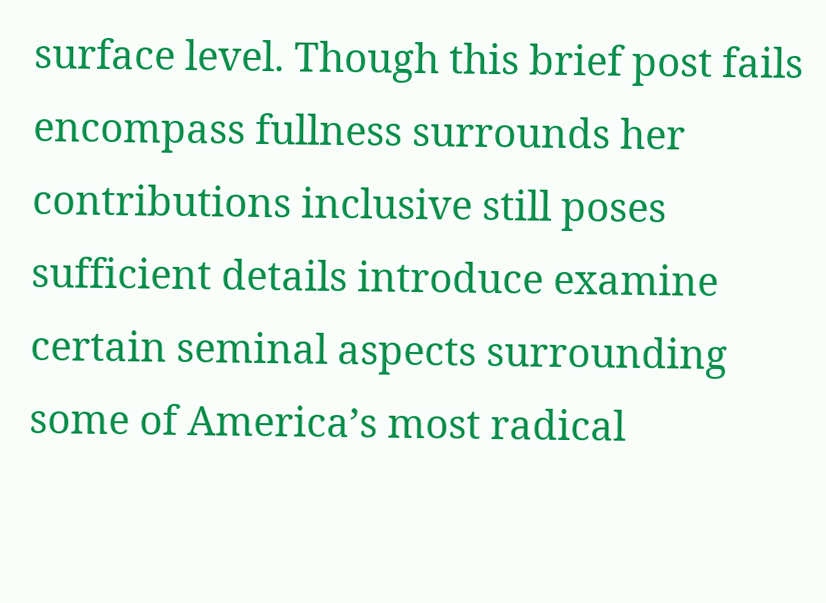surface level. Though this brief post fails encompass fullness surrounds her contributions inclusive still poses sufficient details introduce examine certain seminal aspects surrounding some of America’s most radical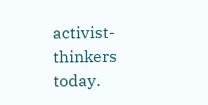activist-thinkers today.